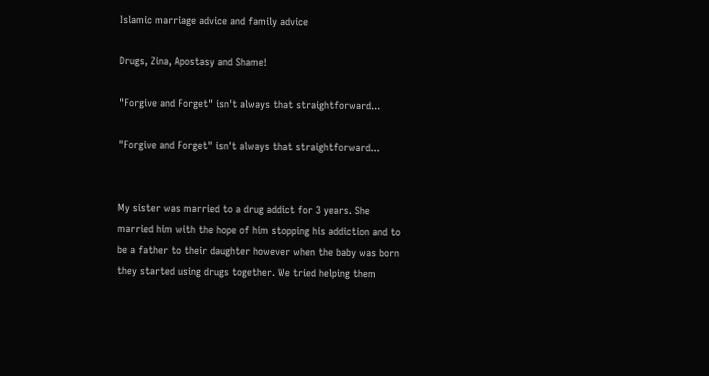Islamic marriage advice and family advice

Drugs, Zina, Apostasy and Shame!

"Forgive and Forget" isn't always that straightforward...

"Forgive and Forget" isn't always that straightforward...


My sister was married to a drug addict for 3 years. She married him with the hope of him stopping his addiction and to be a father to their daughter however when the baby was born they started using drugs together. We tried helping them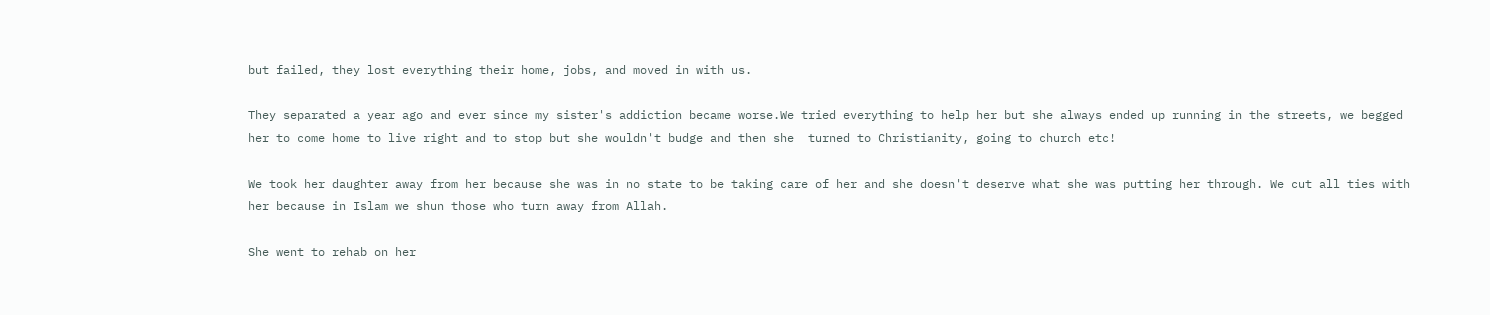but failed, they lost everything their home, jobs, and moved in with us.

They separated a year ago and ever since my sister's addiction became worse.We tried everything to help her but she always ended up running in the streets, we begged her to come home to live right and to stop but she wouldn't budge and then she  turned to Christianity, going to church etc!

We took her daughter away from her because she was in no state to be taking care of her and she doesn't deserve what she was putting her through. We cut all ties with her because in Islam we shun those who turn away from Allah.

She went to rehab on her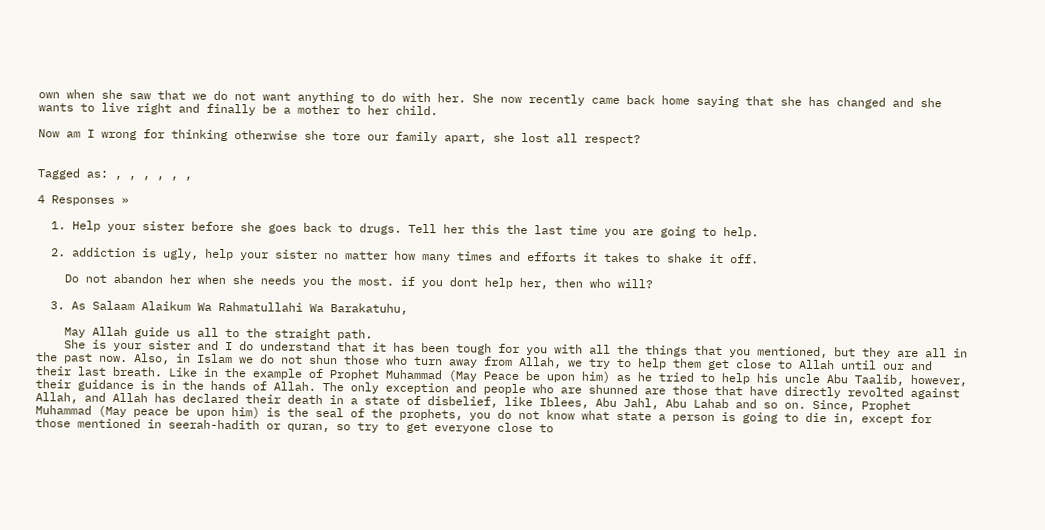own when she saw that we do not want anything to do with her. She now recently came back home saying that she has changed and she wants to live right and finally be a mother to her child.

Now am I wrong for thinking otherwise she tore our family apart, she lost all respect?


Tagged as: , , , , , ,

4 Responses »

  1. Help your sister before she goes back to drugs. Tell her this the last time you are going to help.

  2. addiction is ugly, help your sister no matter how many times and efforts it takes to shake it off.

    Do not abandon her when she needs you the most. if you dont help her, then who will?

  3. As Salaam Alaikum Wa Rahmatullahi Wa Barakatuhu,

    May Allah guide us all to the straight path.
    She is your sister and I do understand that it has been tough for you with all the things that you mentioned, but they are all in the past now. Also, in Islam we do not shun those who turn away from Allah, we try to help them get close to Allah until our and their last breath. Like in the example of Prophet Muhammad (May Peace be upon him) as he tried to help his uncle Abu Taalib, however, their guidance is in the hands of Allah. The only exception and people who are shunned are those that have directly revolted against Allah, and Allah has declared their death in a state of disbelief, like Iblees, Abu Jahl, Abu Lahab and so on. Since, Prophet Muhammad (May peace be upon him) is the seal of the prophets, you do not know what state a person is going to die in, except for those mentioned in seerah-hadith or quran, so try to get everyone close to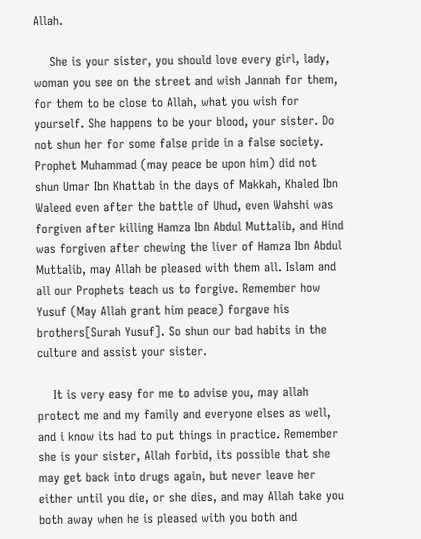Allah.

    She is your sister, you should love every girl, lady, woman you see on the street and wish Jannah for them, for them to be close to Allah, what you wish for yourself. She happens to be your blood, your sister. Do not shun her for some false pride in a false society. Prophet Muhammad (may peace be upon him) did not shun Umar Ibn Khattab in the days of Makkah, Khaled Ibn Waleed even after the battle of Uhud, even Wahshi was forgiven after killing Hamza Ibn Abdul Muttalib, and Hind was forgiven after chewing the liver of Hamza Ibn Abdul Muttalib, may Allah be pleased with them all. Islam and all our Prophets teach us to forgive. Remember how Yusuf (May Allah grant him peace) forgave his brothers[Surah Yusuf]. So shun our bad habits in the culture and assist your sister.

    It is very easy for me to advise you, may allah protect me and my family and everyone elses as well, and i know its had to put things in practice. Remember she is your sister, Allah forbid, its possible that she may get back into drugs again, but never leave her either until you die, or she dies, and may Allah take you both away when he is pleased with you both and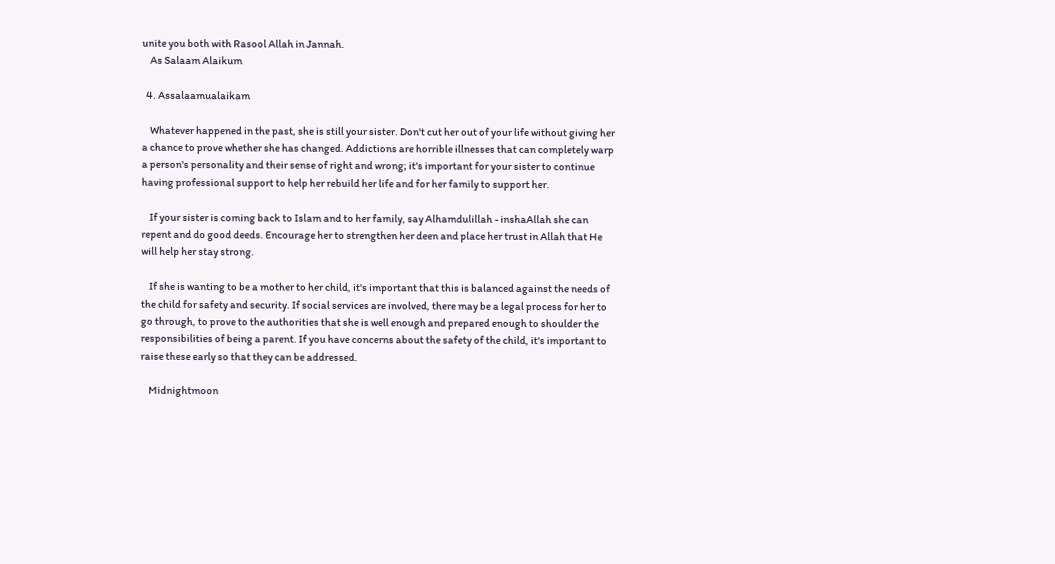unite you both with Rasool Allah in Jannah.
    As Salaam Alaikum

  4. Assalaamualaikam

    Whatever happened in the past, she is still your sister. Don't cut her out of your life without giving her a chance to prove whether she has changed. Addictions are horrible illnesses that can completely warp a person's personality and their sense of right and wrong; it's important for your sister to continue having professional support to help her rebuild her life and for her family to support her.

    If your sister is coming back to Islam and to her family, say Alhamdulillah - inshaAllah she can repent and do good deeds. Encourage her to strengthen her deen and place her trust in Allah that He will help her stay strong.

    If she is wanting to be a mother to her child, it's important that this is balanced against the needs of the child for safety and security. If social services are involved, there may be a legal process for her to go through, to prove to the authorities that she is well enough and prepared enough to shoulder the responsibilities of being a parent. If you have concerns about the safety of the child, it's important to raise these early so that they can be addressed.

    Midnightmoon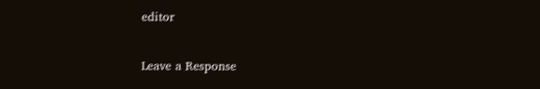editor

Leave a Response